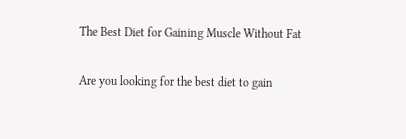The Best Diet for Gaining Muscle Without Fat

Are you looking for the best diet to gain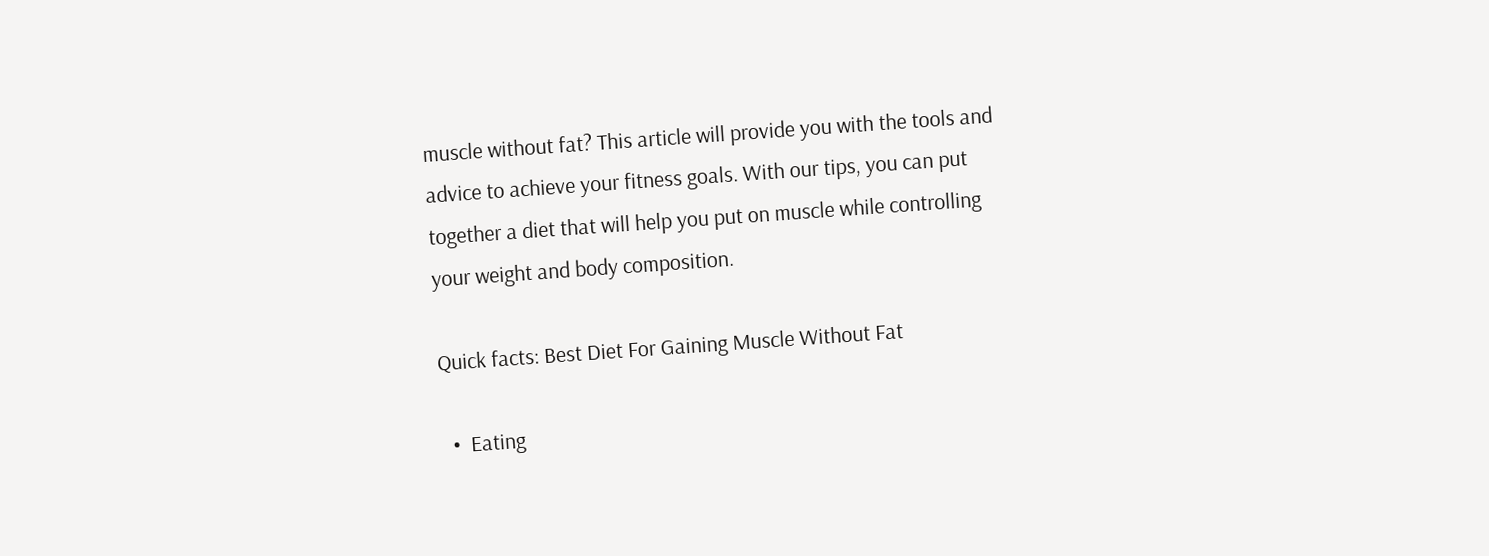muscle without fat? This article will provide you with the tools and advice to achieve your fitness goals. With our tips, you can put together a diet that will help you put on muscle while controlling your weight and body composition.

Quick facts: Best Diet For Gaining Muscle Without Fat

  •  Eating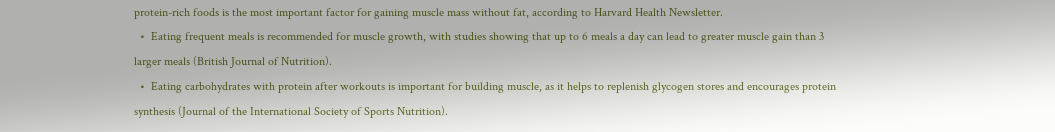protein-rich foods is the most important factor for gaining muscle mass without fat, according to Harvard Health Newsletter.
  •  Eating frequent meals is recommended for muscle growth, with studies showing that up to 6 meals a day can lead to greater muscle gain than 3 larger meals (British Journal of Nutrition).
  •  Eating carbohydrates with protein after workouts is important for building muscle, as it helps to replenish glycogen stores and encourages protein synthesis (Journal of the International Society of Sports Nutrition).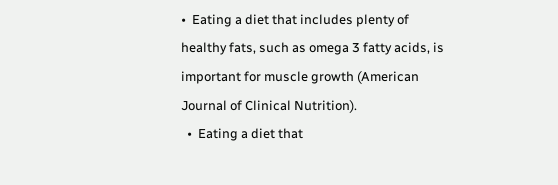•  Eating a diet that includes plenty of healthy fats, such as omega 3 fatty acids, is important for muscle growth (American Journal of Clinical Nutrition).
  •  Eating a diet that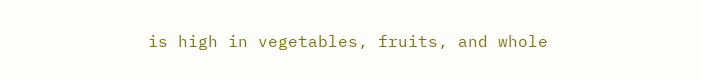is high in vegetables, fruits, and whole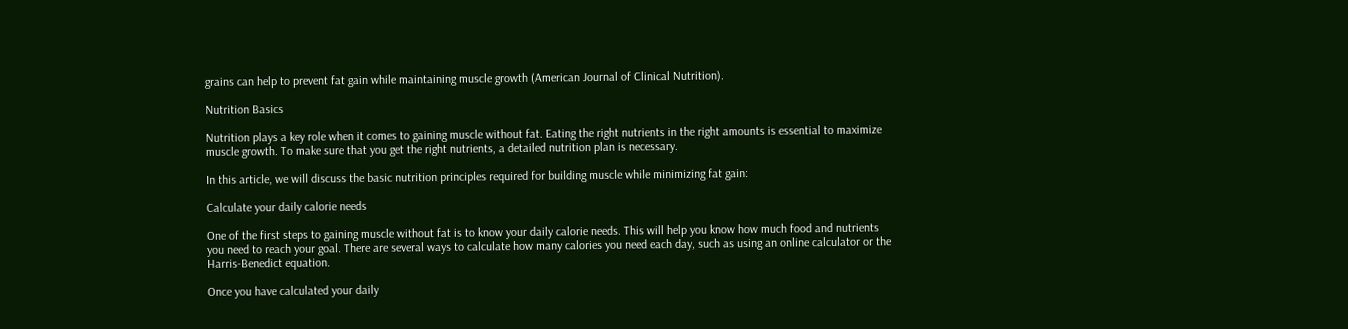grains can help to prevent fat gain while maintaining muscle growth (American Journal of Clinical Nutrition).

Nutrition Basics

Nutrition plays a key role when it comes to gaining muscle without fat. Eating the right nutrients in the right amounts is essential to maximize muscle growth. To make sure that you get the right nutrients, a detailed nutrition plan is necessary.

In this article, we will discuss the basic nutrition principles required for building muscle while minimizing fat gain:

Calculate your daily calorie needs

One of the first steps to gaining muscle without fat is to know your daily calorie needs. This will help you know how much food and nutrients you need to reach your goal. There are several ways to calculate how many calories you need each day, such as using an online calculator or the Harris-Benedict equation.

Once you have calculated your daily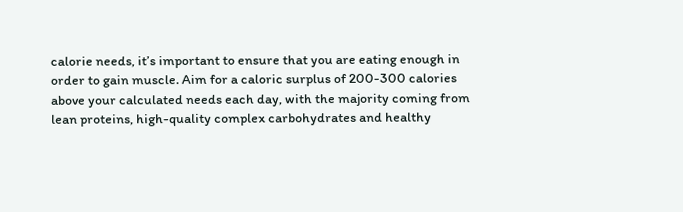calorie needs, it’s important to ensure that you are eating enough in order to gain muscle. Aim for a caloric surplus of 200-300 calories above your calculated needs each day, with the majority coming from lean proteins, high-quality complex carbohydrates and healthy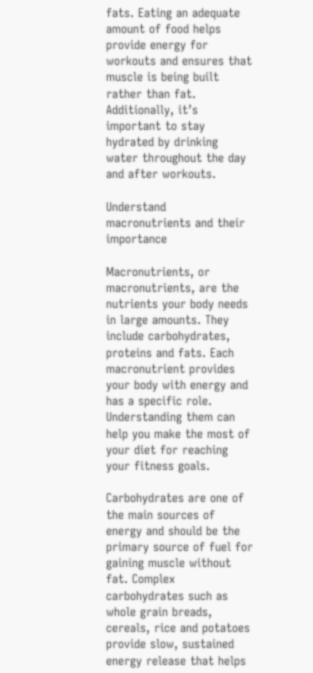fats. Eating an adequate amount of food helps provide energy for workouts and ensures that muscle is being built rather than fat. Additionally, it’s important to stay hydrated by drinking water throughout the day and after workouts.

Understand macronutrients and their importance

Macronutrients, or macronutrients, are the nutrients your body needs in large amounts. They include carbohydrates, proteins and fats. Each macronutrient provides your body with energy and has a specific role. Understanding them can help you make the most of your diet for reaching your fitness goals.

Carbohydrates are one of the main sources of energy and should be the primary source of fuel for gaining muscle without fat. Complex carbohydrates such as whole grain breads, cereals, rice and potatoes provide slow, sustained energy release that helps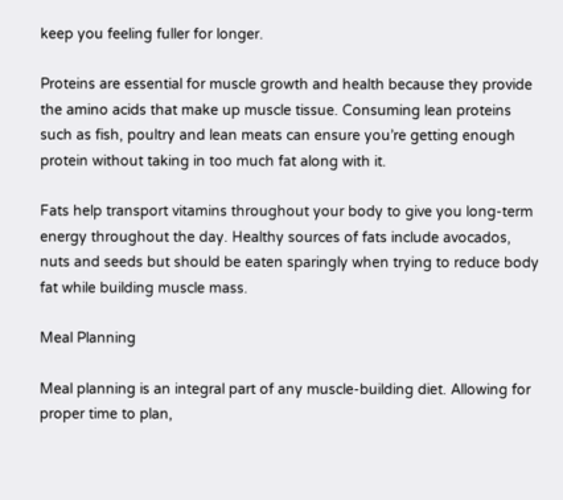keep you feeling fuller for longer.

Proteins are essential for muscle growth and health because they provide the amino acids that make up muscle tissue. Consuming lean proteins such as fish, poultry and lean meats can ensure you’re getting enough protein without taking in too much fat along with it.

Fats help transport vitamins throughout your body to give you long-term energy throughout the day. Healthy sources of fats include avocados, nuts and seeds but should be eaten sparingly when trying to reduce body fat while building muscle mass.

Meal Planning

Meal planning is an integral part of any muscle-building diet. Allowing for proper time to plan,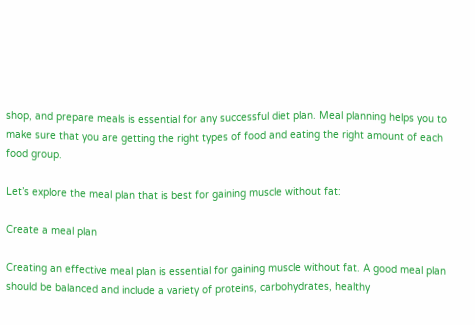shop, and prepare meals is essential for any successful diet plan. Meal planning helps you to make sure that you are getting the right types of food and eating the right amount of each food group.

Let’s explore the meal plan that is best for gaining muscle without fat:

Create a meal plan

Creating an effective meal plan is essential for gaining muscle without fat. A good meal plan should be balanced and include a variety of proteins, carbohydrates, healthy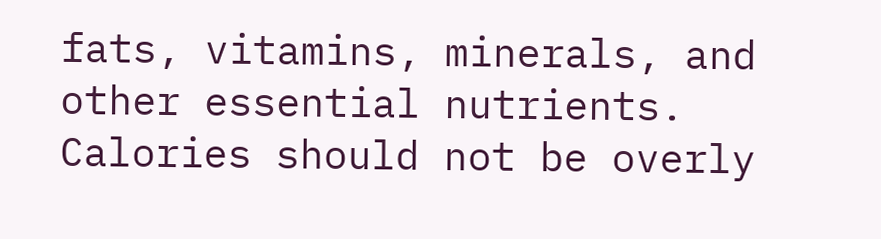fats, vitamins, minerals, and other essential nutrients. Calories should not be overly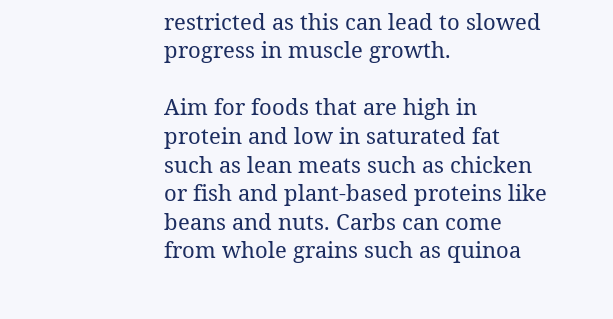restricted as this can lead to slowed progress in muscle growth.

Aim for foods that are high in protein and low in saturated fat such as lean meats such as chicken or fish and plant-based proteins like beans and nuts. Carbs can come from whole grains such as quinoa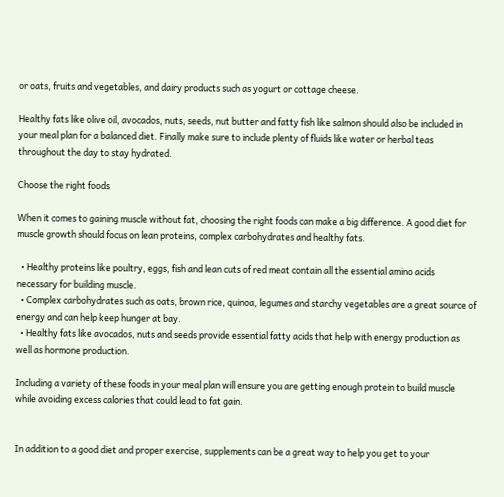or oats, fruits and vegetables, and dairy products such as yogurt or cottage cheese.

Healthy fats like olive oil, avocados, nuts, seeds, nut butter and fatty fish like salmon should also be included in your meal plan for a balanced diet. Finally make sure to include plenty of fluids like water or herbal teas throughout the day to stay hydrated.

Choose the right foods

When it comes to gaining muscle without fat, choosing the right foods can make a big difference. A good diet for muscle growth should focus on lean proteins, complex carbohydrates and healthy fats.

  • Healthy proteins like poultry, eggs, fish and lean cuts of red meat contain all the essential amino acids necessary for building muscle.
  • Complex carbohydrates such as oats, brown rice, quinoa, legumes and starchy vegetables are a great source of energy and can help keep hunger at bay.
  • Healthy fats like avocados, nuts and seeds provide essential fatty acids that help with energy production as well as hormone production.

Including a variety of these foods in your meal plan will ensure you are getting enough protein to build muscle while avoiding excess calories that could lead to fat gain.


In addition to a good diet and proper exercise, supplements can be a great way to help you get to your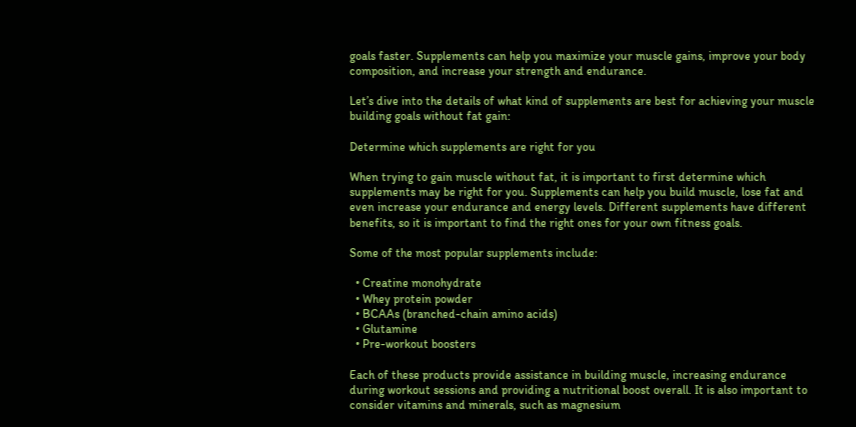goals faster. Supplements can help you maximize your muscle gains, improve your body composition, and increase your strength and endurance.

Let’s dive into the details of what kind of supplements are best for achieving your muscle building goals without fat gain:

Determine which supplements are right for you

When trying to gain muscle without fat, it is important to first determine which supplements may be right for you. Supplements can help you build muscle, lose fat and even increase your endurance and energy levels. Different supplements have different benefits, so it is important to find the right ones for your own fitness goals.

Some of the most popular supplements include:

  • Creatine monohydrate
  • Whey protein powder
  • BCAAs (branched-chain amino acids)
  • Glutamine
  • Pre-workout boosters

Each of these products provide assistance in building muscle, increasing endurance during workout sessions and providing a nutritional boost overall. It is also important to consider vitamins and minerals, such as magnesium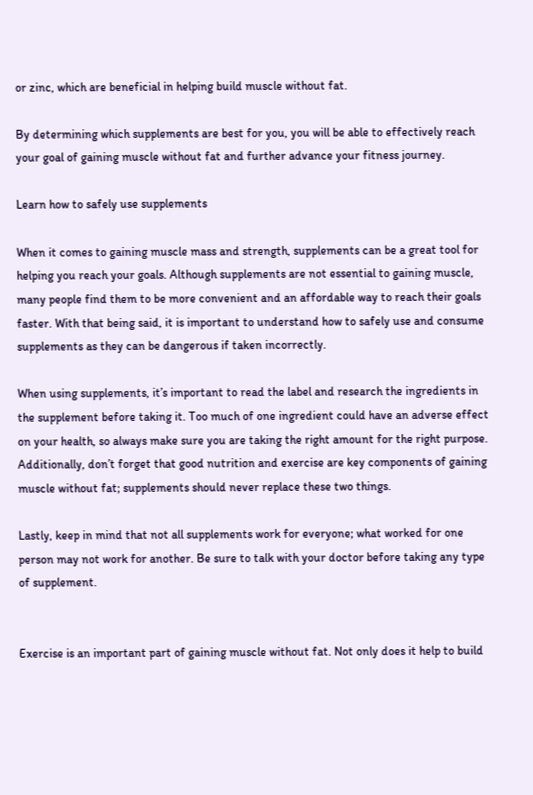or zinc, which are beneficial in helping build muscle without fat.

By determining which supplements are best for you, you will be able to effectively reach your goal of gaining muscle without fat and further advance your fitness journey.

Learn how to safely use supplements

When it comes to gaining muscle mass and strength, supplements can be a great tool for helping you reach your goals. Although supplements are not essential to gaining muscle, many people find them to be more convenient and an affordable way to reach their goals faster. With that being said, it is important to understand how to safely use and consume supplements as they can be dangerous if taken incorrectly.

When using supplements, it’s important to read the label and research the ingredients in the supplement before taking it. Too much of one ingredient could have an adverse effect on your health, so always make sure you are taking the right amount for the right purpose. Additionally, don’t forget that good nutrition and exercise are key components of gaining muscle without fat; supplements should never replace these two things.

Lastly, keep in mind that not all supplements work for everyone; what worked for one person may not work for another. Be sure to talk with your doctor before taking any type of supplement.


Exercise is an important part of gaining muscle without fat. Not only does it help to build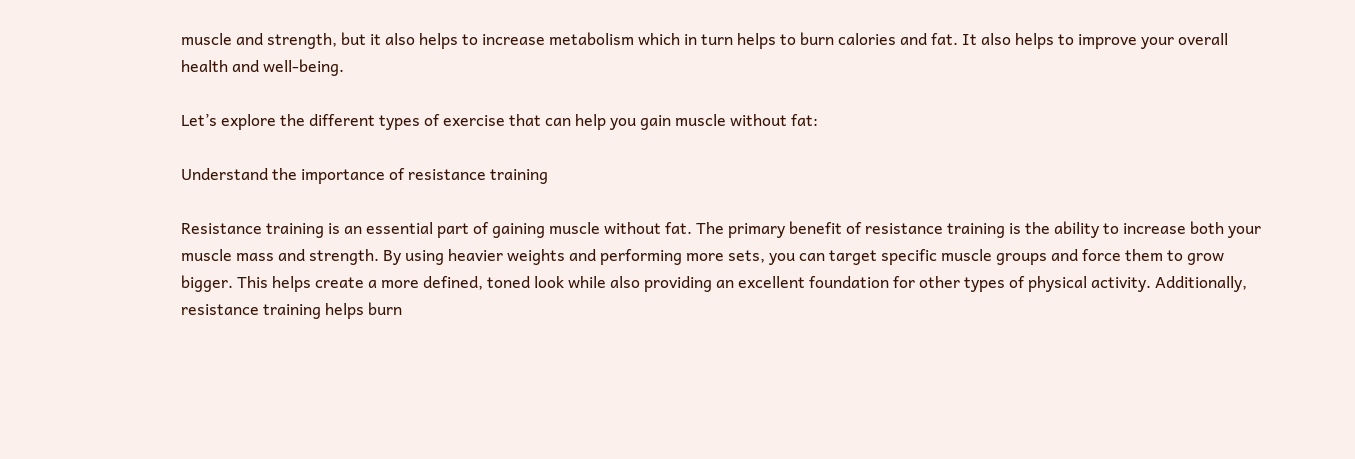muscle and strength, but it also helps to increase metabolism which in turn helps to burn calories and fat. It also helps to improve your overall health and well-being.

Let’s explore the different types of exercise that can help you gain muscle without fat:

Understand the importance of resistance training

Resistance training is an essential part of gaining muscle without fat. The primary benefit of resistance training is the ability to increase both your muscle mass and strength. By using heavier weights and performing more sets, you can target specific muscle groups and force them to grow bigger. This helps create a more defined, toned look while also providing an excellent foundation for other types of physical activity. Additionally, resistance training helps burn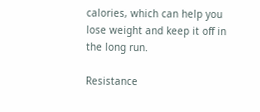calories, which can help you lose weight and keep it off in the long run.

Resistance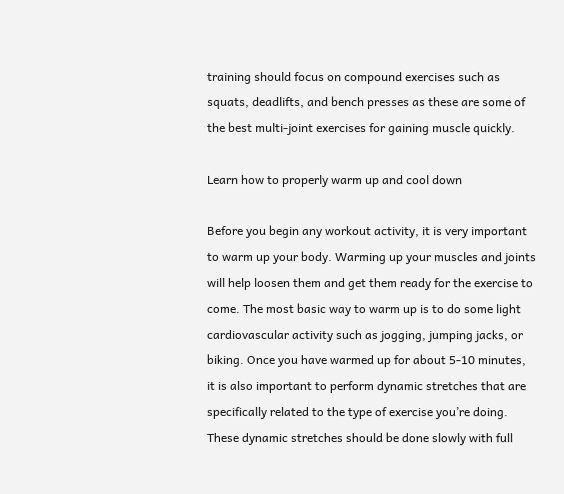training should focus on compound exercises such as squats, deadlifts, and bench presses as these are some of the best multi-joint exercises for gaining muscle quickly.

Learn how to properly warm up and cool down

Before you begin any workout activity, it is very important to warm up your body. Warming up your muscles and joints will help loosen them and get them ready for the exercise to come. The most basic way to warm up is to do some light cardiovascular activity such as jogging, jumping jacks, or biking. Once you have warmed up for about 5-10 minutes, it is also important to perform dynamic stretches that are specifically related to the type of exercise you’re doing. These dynamic stretches should be done slowly with full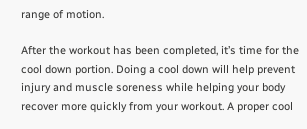range of motion.

After the workout has been completed, it’s time for the cool down portion. Doing a cool down will help prevent injury and muscle soreness while helping your body recover more quickly from your workout. A proper cool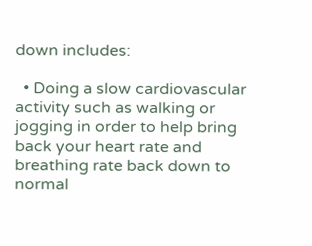down includes:

  • Doing a slow cardiovascular activity such as walking or jogging in order to help bring back your heart rate and breathing rate back down to normal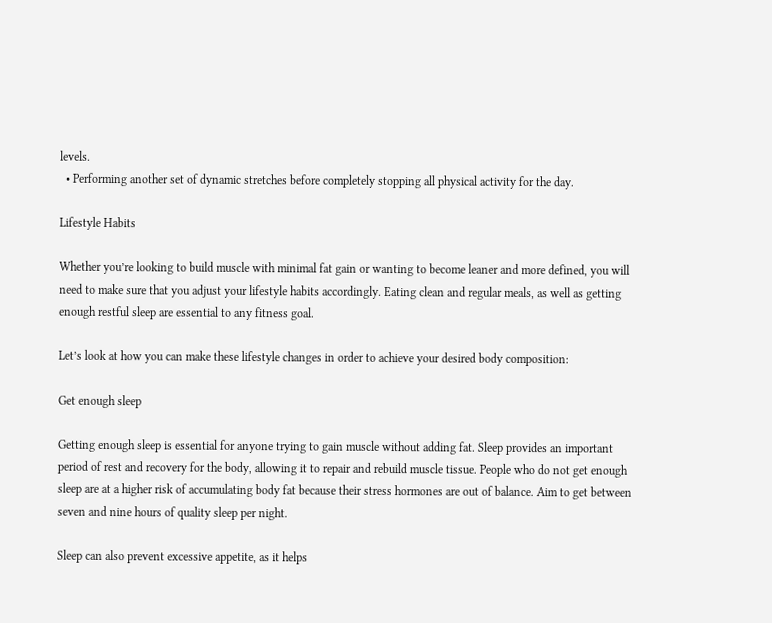levels.
  • Performing another set of dynamic stretches before completely stopping all physical activity for the day.

Lifestyle Habits

Whether you’re looking to build muscle with minimal fat gain or wanting to become leaner and more defined, you will need to make sure that you adjust your lifestyle habits accordingly. Eating clean and regular meals, as well as getting enough restful sleep are essential to any fitness goal.

Let’s look at how you can make these lifestyle changes in order to achieve your desired body composition:

Get enough sleep

Getting enough sleep is essential for anyone trying to gain muscle without adding fat. Sleep provides an important period of rest and recovery for the body, allowing it to repair and rebuild muscle tissue. People who do not get enough sleep are at a higher risk of accumulating body fat because their stress hormones are out of balance. Aim to get between seven and nine hours of quality sleep per night.

Sleep can also prevent excessive appetite, as it helps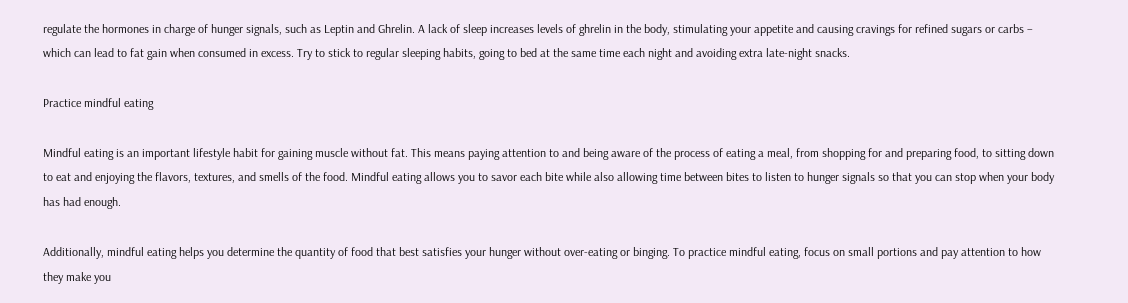regulate the hormones in charge of hunger signals, such as Leptin and Ghrelin. A lack of sleep increases levels of ghrelin in the body, stimulating your appetite and causing cravings for refined sugars or carbs – which can lead to fat gain when consumed in excess. Try to stick to regular sleeping habits, going to bed at the same time each night and avoiding extra late-night snacks.

Practice mindful eating

Mindful eating is an important lifestyle habit for gaining muscle without fat. This means paying attention to and being aware of the process of eating a meal, from shopping for and preparing food, to sitting down to eat and enjoying the flavors, textures, and smells of the food. Mindful eating allows you to savor each bite while also allowing time between bites to listen to hunger signals so that you can stop when your body has had enough.

Additionally, mindful eating helps you determine the quantity of food that best satisfies your hunger without over-eating or binging. To practice mindful eating, focus on small portions and pay attention to how they make you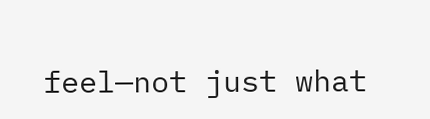feel—not just what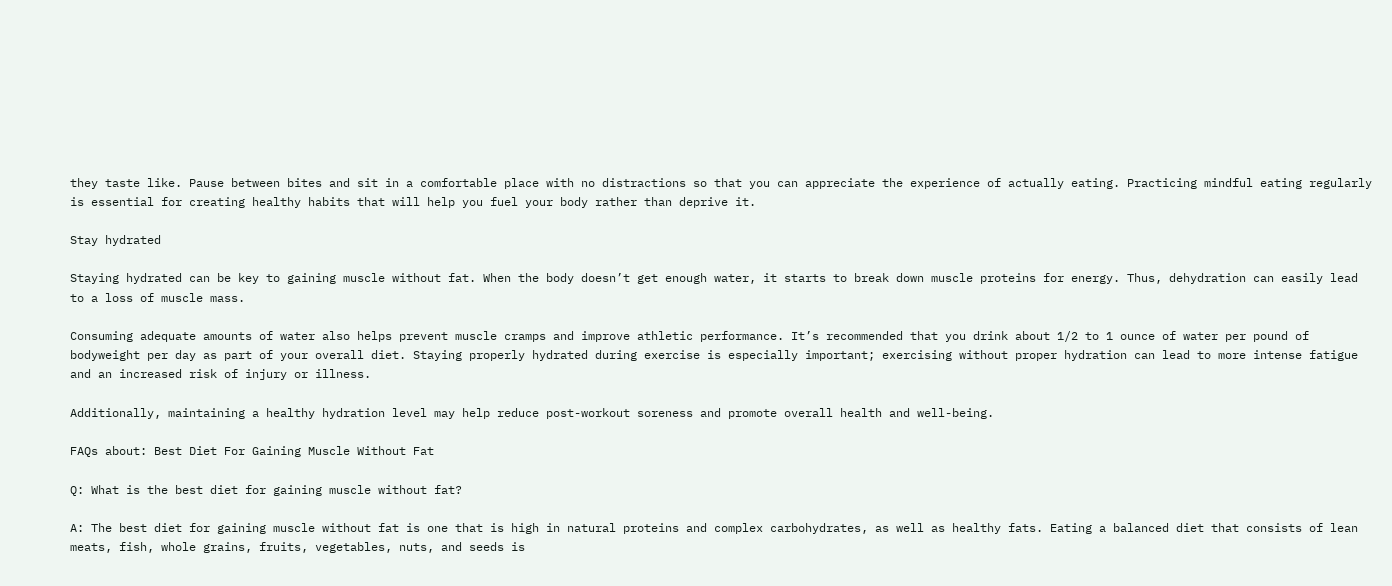they taste like. Pause between bites and sit in a comfortable place with no distractions so that you can appreciate the experience of actually eating. Practicing mindful eating regularly is essential for creating healthy habits that will help you fuel your body rather than deprive it.

Stay hydrated

Staying hydrated can be key to gaining muscle without fat. When the body doesn’t get enough water, it starts to break down muscle proteins for energy. Thus, dehydration can easily lead to a loss of muscle mass.

Consuming adequate amounts of water also helps prevent muscle cramps and improve athletic performance. It’s recommended that you drink about 1/2 to 1 ounce of water per pound of bodyweight per day as part of your overall diet. Staying properly hydrated during exercise is especially important; exercising without proper hydration can lead to more intense fatigue and an increased risk of injury or illness.

Additionally, maintaining a healthy hydration level may help reduce post-workout soreness and promote overall health and well-being.

FAQs about: Best Diet For Gaining Muscle Without Fat

Q: What is the best diet for gaining muscle without fat?

A: The best diet for gaining muscle without fat is one that is high in natural proteins and complex carbohydrates, as well as healthy fats. Eating a balanced diet that consists of lean meats, fish, whole grains, fruits, vegetables, nuts, and seeds is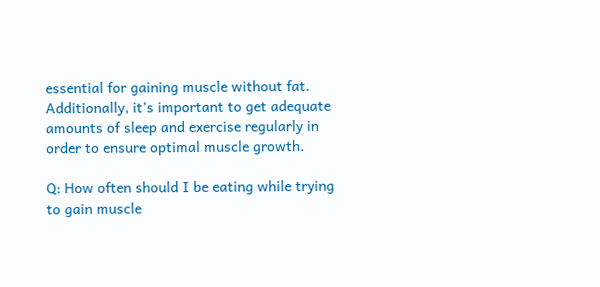essential for gaining muscle without fat. Additionally, it’s important to get adequate amounts of sleep and exercise regularly in order to ensure optimal muscle growth.

Q: How often should I be eating while trying to gain muscle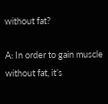without fat?

A: In order to gain muscle without fat, it’s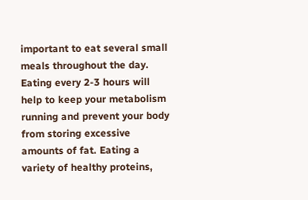important to eat several small meals throughout the day. Eating every 2-3 hours will help to keep your metabolism running and prevent your body from storing excessive amounts of fat. Eating a variety of healthy proteins,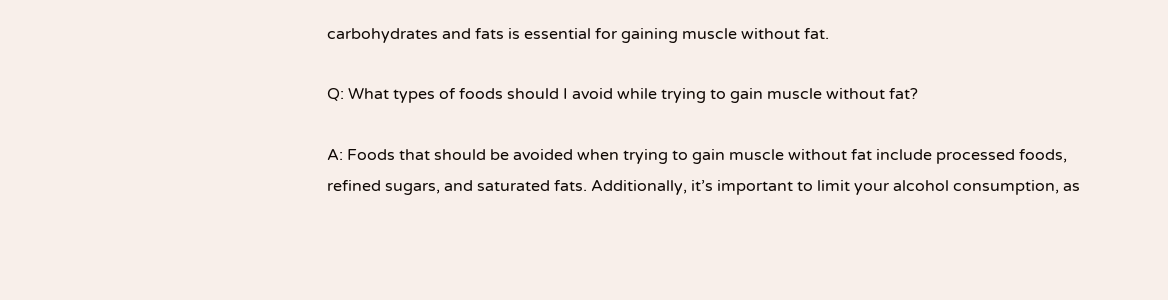carbohydrates and fats is essential for gaining muscle without fat.

Q: What types of foods should I avoid while trying to gain muscle without fat?

A: Foods that should be avoided when trying to gain muscle without fat include processed foods, refined sugars, and saturated fats. Additionally, it’s important to limit your alcohol consumption, as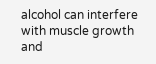alcohol can interfere with muscle growth and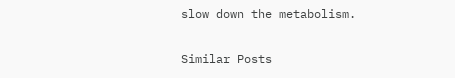slow down the metabolism.

Similar Posts